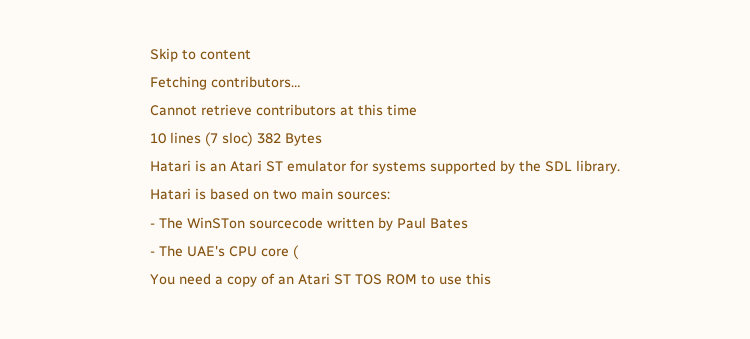Skip to content
Fetching contributors…
Cannot retrieve contributors at this time
10 lines (7 sloc) 382 Bytes
Hatari is an Atari ST emulator for systems supported by the SDL library.
Hatari is based on two main sources:
- The WinSTon sourcecode written by Paul Bates
- The UAE's CPU core (
You need a copy of an Atari ST TOS ROM to use this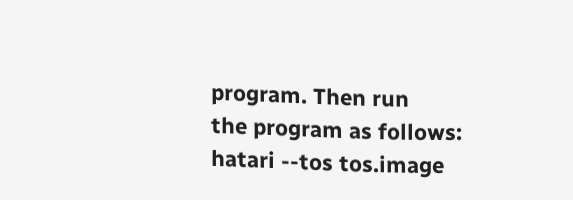program. Then run
the program as follows: hatari --tos tos.image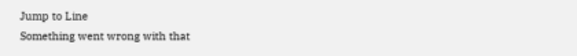Jump to Line
Something went wrong with that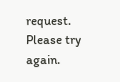request. Please try again.